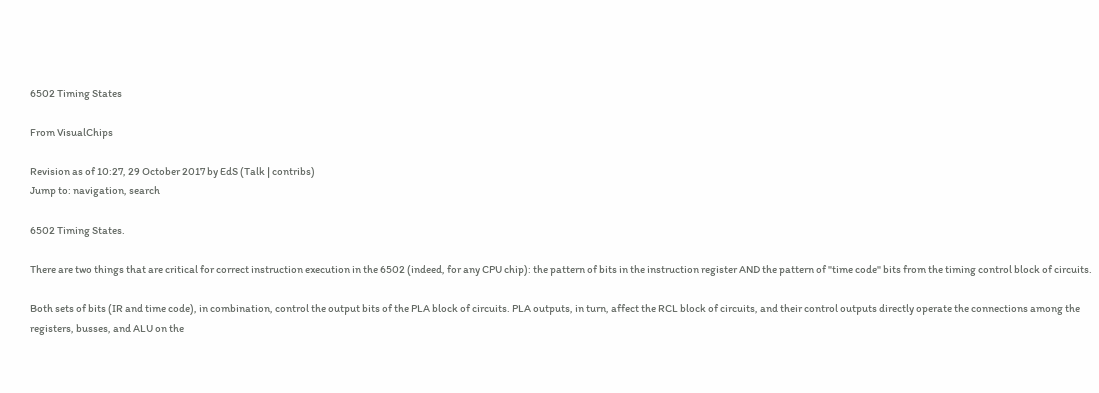6502 Timing States

From VisualChips

Revision as of 10:27, 29 October 2017 by EdS (Talk | contribs)
Jump to: navigation, search

6502 Timing States.

There are two things that are critical for correct instruction execution in the 6502 (indeed, for any CPU chip): the pattern of bits in the instruction register AND the pattern of "time code" bits from the timing control block of circuits.

Both sets of bits (IR and time code), in combination, control the output bits of the PLA block of circuits. PLA outputs, in turn, affect the RCL block of circuits, and their control outputs directly operate the connections among the registers, busses, and ALU on the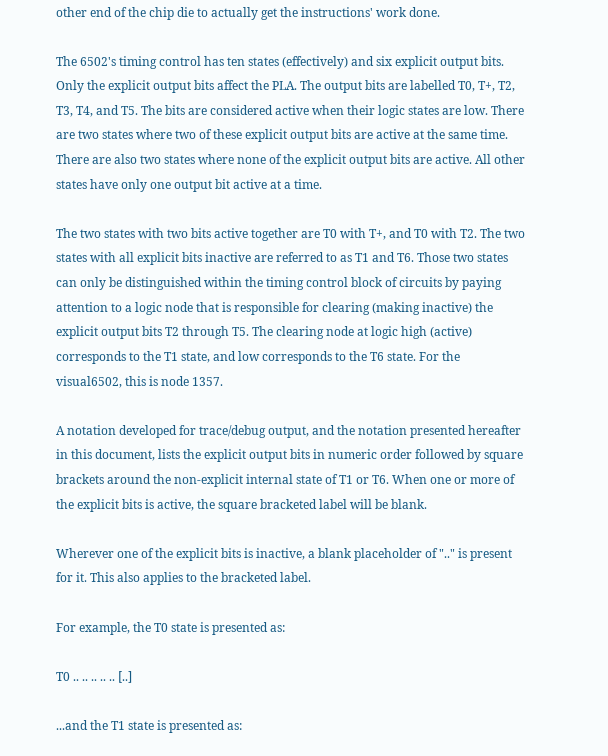other end of the chip die to actually get the instructions' work done.

The 6502's timing control has ten states (effectively) and six explicit output bits. Only the explicit output bits affect the PLA. The output bits are labelled T0, T+, T2, T3, T4, and T5. The bits are considered active when their logic states are low. There are two states where two of these explicit output bits are active at the same time. There are also two states where none of the explicit output bits are active. All other states have only one output bit active at a time.

The two states with two bits active together are T0 with T+, and T0 with T2. The two states with all explicit bits inactive are referred to as T1 and T6. Those two states can only be distinguished within the timing control block of circuits by paying attention to a logic node that is responsible for clearing (making inactive) the explicit output bits T2 through T5. The clearing node at logic high (active) corresponds to the T1 state, and low corresponds to the T6 state. For the visual6502, this is node 1357.

A notation developed for trace/debug output, and the notation presented hereafter in this document, lists the explicit output bits in numeric order followed by square brackets around the non-explicit internal state of T1 or T6. When one or more of the explicit bits is active, the square bracketed label will be blank.

Wherever one of the explicit bits is inactive, a blank placeholder of ".." is present for it. This also applies to the bracketed label.

For example, the T0 state is presented as:

T0 .. .. .. .. .. [..]

...and the T1 state is presented as: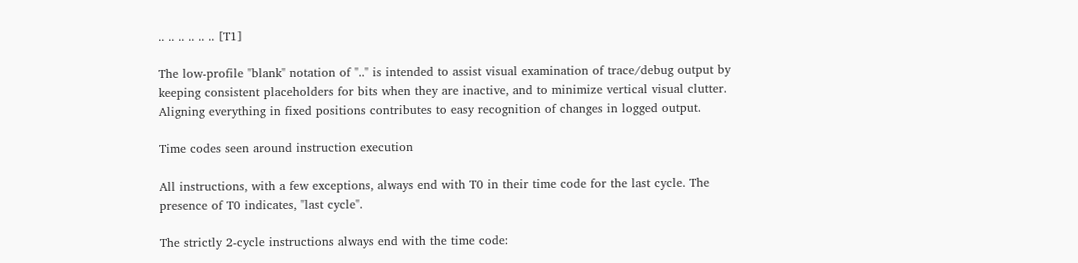.. .. .. .. .. .. [T1]

The low-profile "blank" notation of ".." is intended to assist visual examination of trace/debug output by keeping consistent placeholders for bits when they are inactive, and to minimize vertical visual clutter. Aligning everything in fixed positions contributes to easy recognition of changes in logged output.

Time codes seen around instruction execution

All instructions, with a few exceptions, always end with T0 in their time code for the last cycle. The presence of T0 indicates, "last cycle".

The strictly 2-cycle instructions always end with the time code: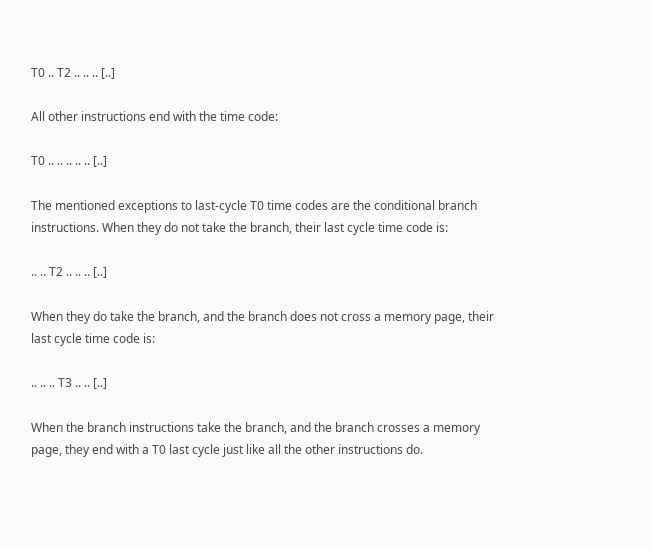T0 .. T2 .. .. .. [..]

All other instructions end with the time code:

T0 .. .. .. .. .. [..]

The mentioned exceptions to last-cycle T0 time codes are the conditional branch instructions. When they do not take the branch, their last cycle time code is:

.. .. T2 .. .. .. [..]

When they do take the branch, and the branch does not cross a memory page, their last cycle time code is:

.. .. .. T3 .. .. [..]

When the branch instructions take the branch, and the branch crosses a memory page, they end with a T0 last cycle just like all the other instructions do.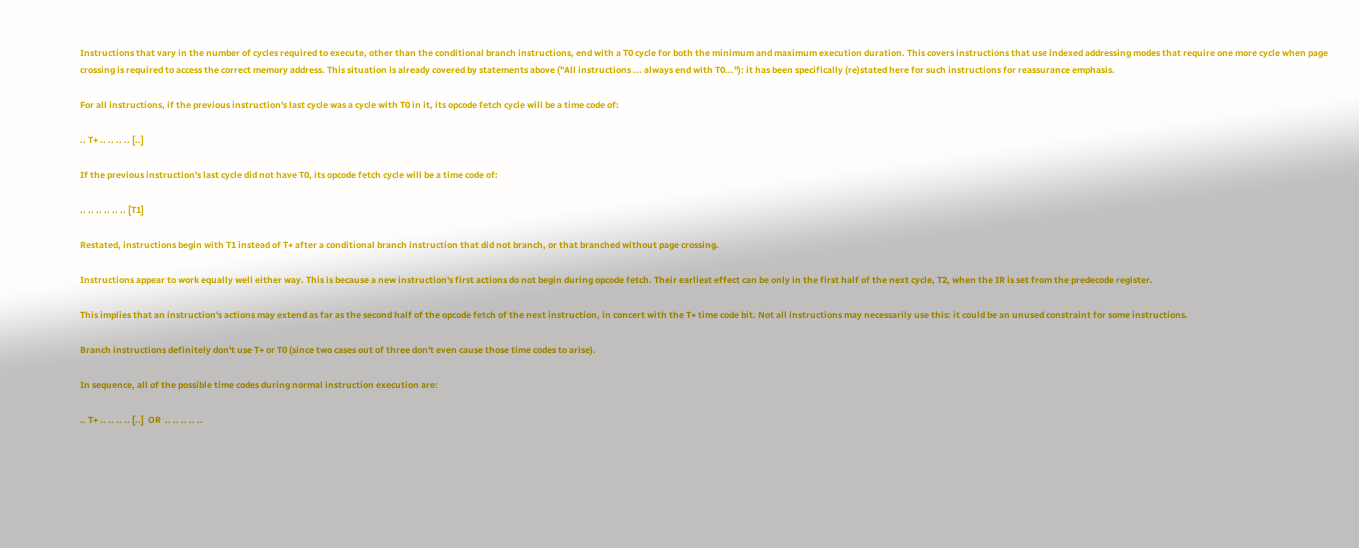Instructions that vary in the number of cycles required to execute, other than the conditional branch instructions, end with a T0 cycle for both the minimum and maximum execution duration. This covers instructions that use indexed addressing modes that require one more cycle when page crossing is required to access the correct memory address. This situation is already covered by statements above ("All instructions ... always end with T0..."): it has been specifically (re)stated here for such instructions for reassurance emphasis.

For all instructions, if the previous instruction's last cycle was a cycle with T0 in it, its opcode fetch cycle will be a time code of:

.. T+ .. .. .. .. [..]

If the previous instruction's last cycle did not have T0, its opcode fetch cycle will be a time code of:

.. .. .. .. .. .. [T1]

Restated, instructions begin with T1 instead of T+ after a conditional branch instruction that did not branch, or that branched without page crossing.

Instructions appear to work equally well either way. This is because a new instruction's first actions do not begin during opcode fetch. Their earliest effect can be only in the first half of the next cycle, T2, when the IR is set from the predecode register.

This implies that an instruction's actions may extend as far as the second half of the opcode fetch of the next instruction, in concert with the T+ time code bit. Not all instructions may necessarily use this: it could be an unused constraint for some instructions.

Branch instructions definitely don't use T+ or T0 (since two cases out of three don't even cause those time codes to arise).

In sequence, all of the possible time codes during normal instruction execution are:

.. T+ .. .. .. .. [..]  OR  .. .. .. .. ..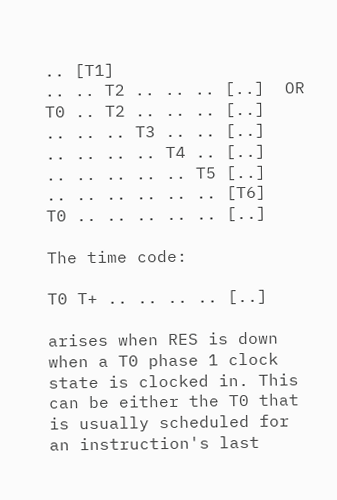.. [T1]
.. .. T2 .. .. .. [..]  OR  T0 .. T2 .. .. .. [..]
.. .. .. T3 .. .. [..]
.. .. .. .. T4 .. [..]
.. .. .. .. .. T5 [..]
.. .. .. .. .. .. [T6]
T0 .. .. .. .. .. [..]

The time code:

T0 T+ .. .. .. .. [..]

arises when RES is down when a T0 phase 1 clock state is clocked in. This can be either the T0 that is usually scheduled for an instruction's last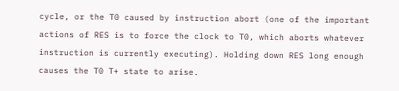cycle, or the T0 caused by instruction abort (one of the important actions of RES is to force the clock to T0, which aborts whatever instruction is currently executing). Holding down RES long enough causes the T0 T+ state to arise.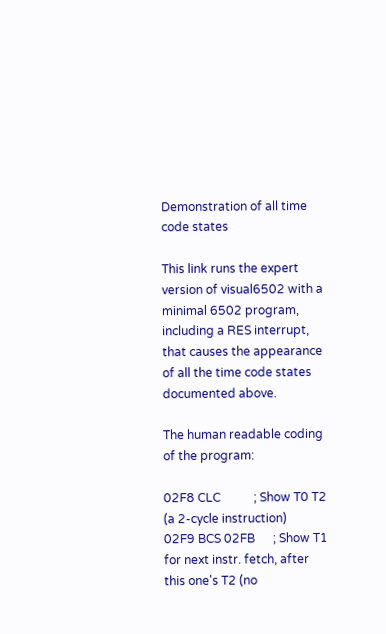Demonstration of all time code states

This link runs the expert version of visual6502 with a minimal 6502 program, including a RES interrupt, that causes the appearance of all the time code states documented above.

The human readable coding of the program:

02F8 CLC           ; Show T0 T2 (a 2-cycle instruction)
02F9 BCS 02FB      ; Show T1 for next instr. fetch, after this one's T2 (no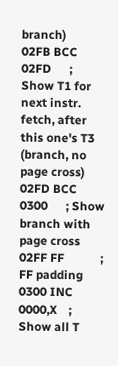branch)
02FB BCC 02FD      ; Show T1 for next instr. fetch, after this one's T3 (branch, no page cross)
02FD BCC 0300      ; Show branch with page cross
02FF FF            ; FF padding
0300 INC 0000,X    ; Show all T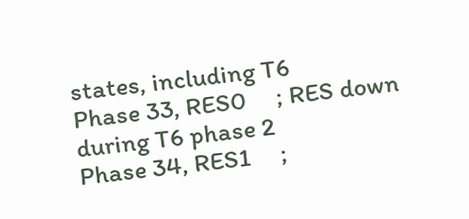states, including T6
Phase 33, RES0     ; RES down during T6 phase 2
Phase 34, RES1     ;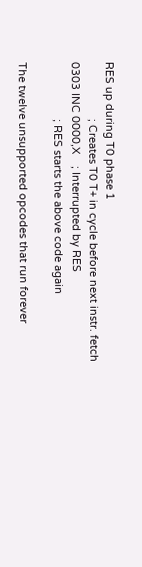RES up during T0 phase 1
                   ; Creates T0 T+ in cycle before next instr. fetch
0303 INC 0000,X    ; Interrupted by RES
                   ; RES starts the above code again

The twelve unsupported opcodes that run forever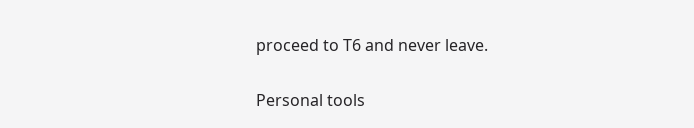proceed to T6 and never leave.

Personal tools